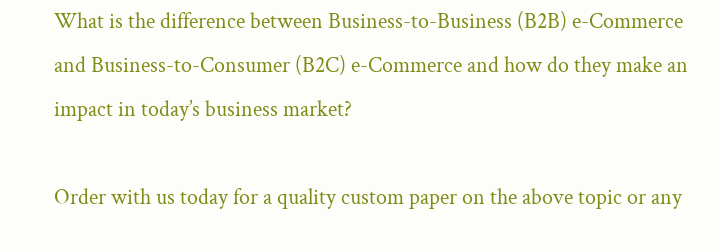What is the difference between Business-to-Business (B2B) e-Commerce and Business-to-Consumer (B2C) e-Commerce and how do they make an impact in today’s business market?

Order with us today for a quality custom paper on the above topic or any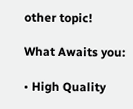other topic!

What Awaits you:

• High Quality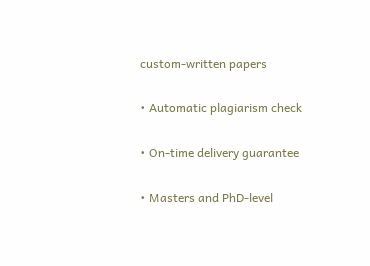custom-written papers

• Automatic plagiarism check

• On-time delivery guarantee

• Masters and PhD-level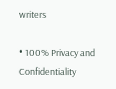writers

• 100% Privacy and Confidentiality